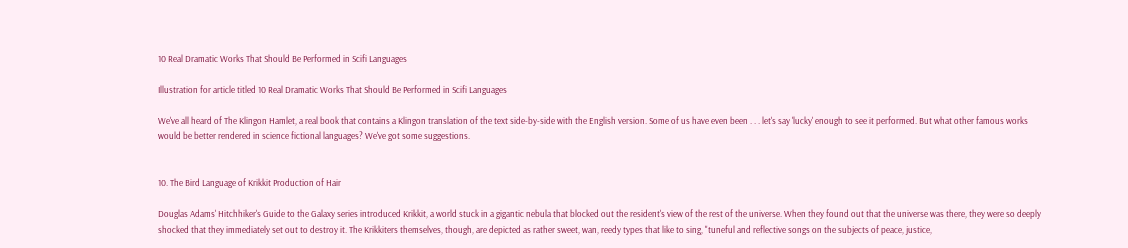10 Real Dramatic Works That Should Be Performed in Scifi Languages

Illustration for article titled 10 Real Dramatic Works That Should Be Performed in Scifi Languages

We've all heard of The Klingon Hamlet, a real book that contains a Klingon translation of the text side-by-side with the English version. Some of us have even been . . . let's say 'lucky' enough to see it performed. But what other famous works would be better rendered in science fictional languages? We've got some suggestions.


10. The Bird Language of Krikkit Production of Hair

Douglas Adams' Hitchhiker's Guide to the Galaxy series introduced Krikkit, a world stuck in a gigantic nebula that blocked out the resident's view of the rest of the universe. When they found out that the universe was there, they were so deeply shocked that they immediately set out to destroy it. The Krikkiters themselves, though, are depicted as rather sweet, wan, reedy types that like to sing, "tuneful and reflective songs on the subjects of peace, justice,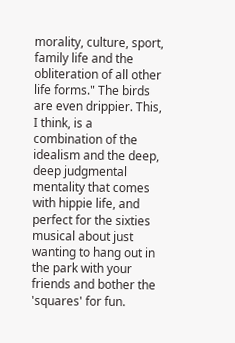morality, culture, sport, family life and the obliteration of all other life forms." The birds are even drippier. This, I think, is a combination of the idealism and the deep, deep judgmental mentality that comes with hippie life, and perfect for the sixties musical about just wanting to hang out in the park with your friends and bother the 'squares' for fun.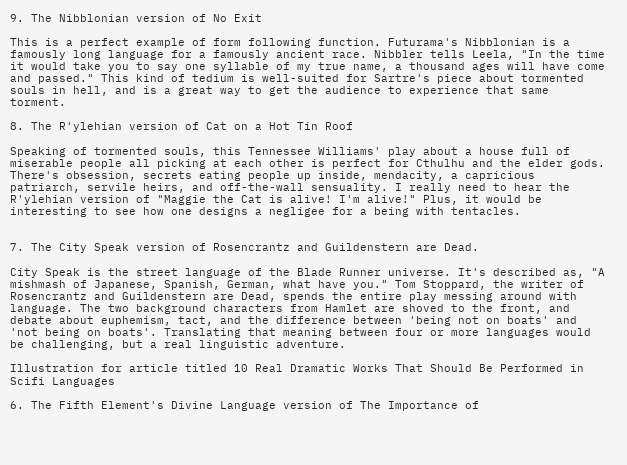9. The Nibblonian version of No Exit

This is a perfect example of form following function. Futurama's Nibblonian is a famously long language for a famously ancient race. Nibbler tells Leela, "In the time it would take you to say one syllable of my true name, a thousand ages will have come and passed." This kind of tedium is well-suited for Sartre's piece about tormented souls in hell, and is a great way to get the audience to experience that same torment.

8. The R'ylehian version of Cat on a Hot Tin Roof

Speaking of tormented souls, this Tennessee Williams' play about a house full of miserable people all picking at each other is perfect for Cthulhu and the elder gods. There's obsession, secrets eating people up inside, mendacity, a capricious patriarch, servile heirs, and off-the-wall sensuality. I really need to hear the R'ylehian version of "Maggie the Cat is alive! I'm alive!" Plus, it would be interesting to see how one designs a negligee for a being with tentacles.


7. The City Speak version of Rosencrantz and Guildenstern are Dead.

City Speak is the street language of the Blade Runner universe. It's described as, "A mishmash of Japanese, Spanish, German, what have you." Tom Stoppard, the writer of Rosencrantz and Guildenstern are Dead, spends the entire play messing around with language. The two background characters from Hamlet are shoved to the front, and debate about euphemism, tact, and the difference between 'being not on boats' and 'not being on boats'. Translating that meaning between four or more languages would be challenging, but a real linguistic adventure.

Illustration for article titled 10 Real Dramatic Works That Should Be Performed in Scifi Languages

6. The Fifth Element's Divine Language version of The Importance of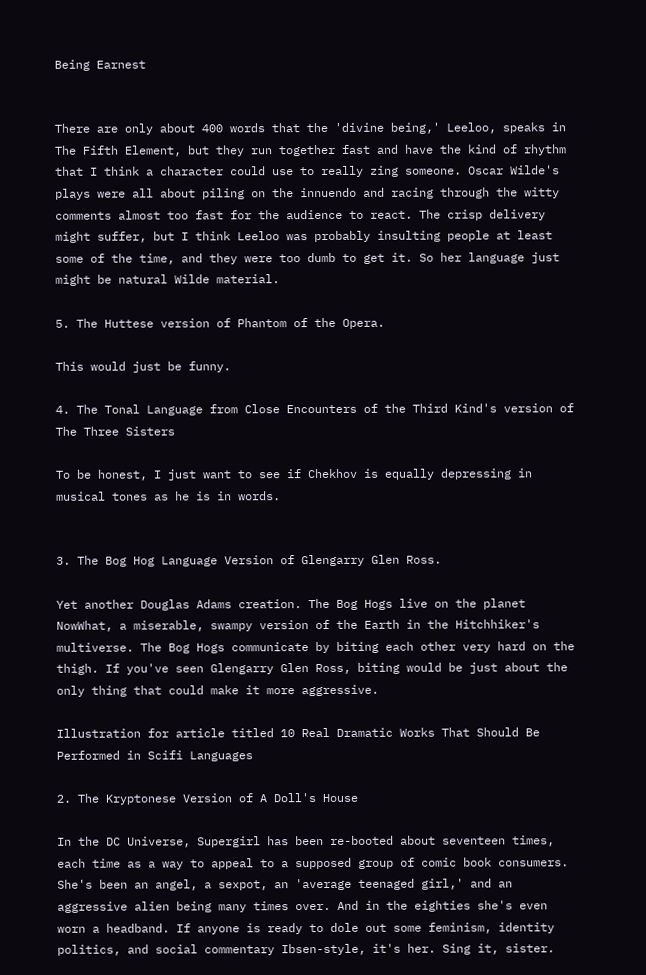Being Earnest


There are only about 400 words that the 'divine being,' Leeloo, speaks in The Fifth Element, but they run together fast and have the kind of rhythm that I think a character could use to really zing someone. Oscar Wilde's plays were all about piling on the innuendo and racing through the witty comments almost too fast for the audience to react. The crisp delivery might suffer, but I think Leeloo was probably insulting people at least some of the time, and they were too dumb to get it. So her language just might be natural Wilde material.

5. The Huttese version of Phantom of the Opera.

This would just be funny.

4. The Tonal Language from Close Encounters of the Third Kind's version of The Three Sisters

To be honest, I just want to see if Chekhov is equally depressing in musical tones as he is in words.


3. The Bog Hog Language Version of Glengarry Glen Ross.

Yet another Douglas Adams creation. The Bog Hogs live on the planet NowWhat, a miserable, swampy version of the Earth in the Hitchhiker's multiverse. The Bog Hogs communicate by biting each other very hard on the thigh. If you've seen Glengarry Glen Ross, biting would be just about the only thing that could make it more aggressive.

Illustration for article titled 10 Real Dramatic Works That Should Be Performed in Scifi Languages

2. The Kryptonese Version of A Doll's House

In the DC Universe, Supergirl has been re-booted about seventeen times, each time as a way to appeal to a supposed group of comic book consumers. She's been an angel, a sexpot, an 'average teenaged girl,' and an aggressive alien being many times over. And in the eighties she's even worn a headband. If anyone is ready to dole out some feminism, identity politics, and social commentary Ibsen-style, it's her. Sing it, sister.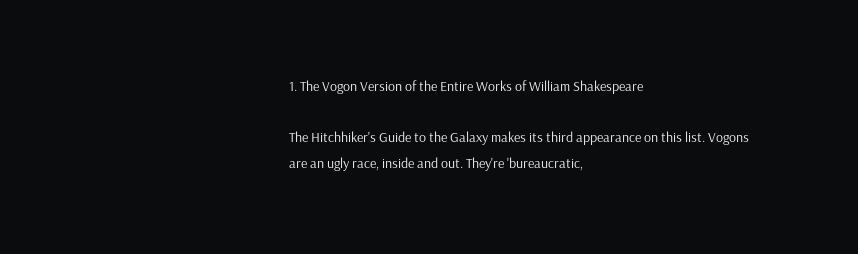1. The Vogon Version of the Entire Works of William Shakespeare

The Hitchhiker's Guide to the Galaxy makes its third appearance on this list. Vogons are an ugly race, inside and out. They're 'bureaucratic,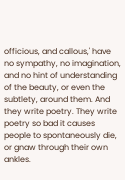officious, and callous,' have no sympathy, no imagination, and no hint of understanding of the beauty, or even the subtlety, around them. And they write poetry. They write poetry so bad it causes people to spontaneously die, or gnaw through their own ankles.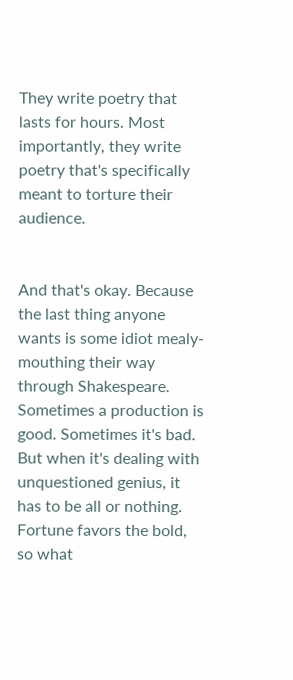They write poetry that lasts for hours. Most importantly, they write poetry that's specifically meant to torture their audience.


And that's okay. Because the last thing anyone wants is some idiot mealy-mouthing their way through Shakespeare. Sometimes a production is good. Sometimes it's bad. But when it's dealing with unquestioned genius, it has to be all or nothing. Fortune favors the bold, so what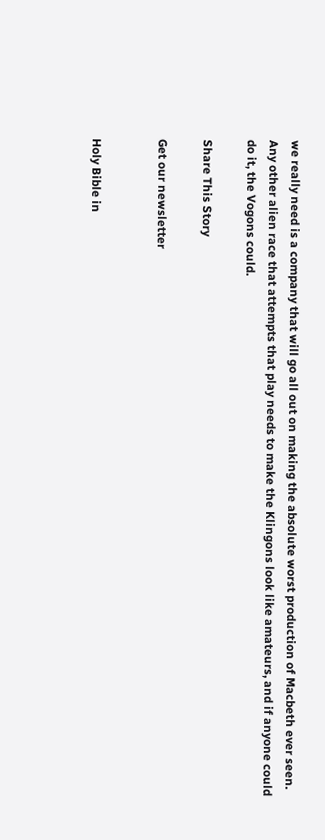we really need is a company that will go all out on making the absolute worst production of Macbeth ever seen. Any other alien race that attempts that play needs to make the Klingons look like amateurs, and if anyone could do it, the Vogons could.

Share This Story

Get our newsletter


Holy Bible in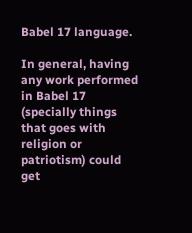Babel 17 language.

In general, having any work performed in Babel 17 (specially things that goes with religion or patriotism) could get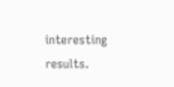interesting results.